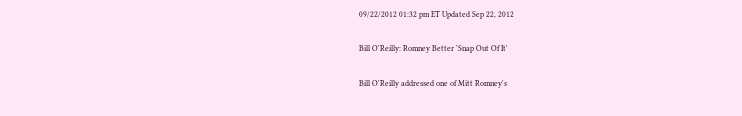09/22/2012 01:32 pm ET Updated Sep 22, 2012

Bill O'Reilly: Romney Better 'Snap Out Of It'

Bill O'Reilly addressed one of Mitt Romney's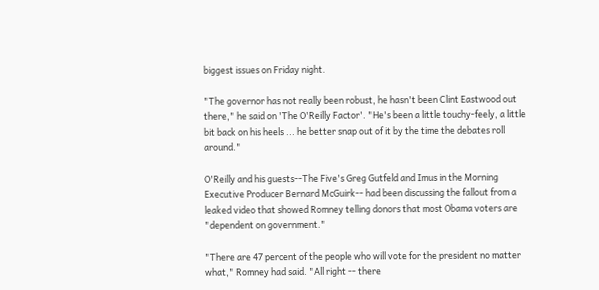biggest issues on Friday night.

"The governor has not really been robust, he hasn't been Clint Eastwood out there," he said on 'The O'Reilly Factor'. "He's been a little touchy-feely, a little bit back on his heels ... he better snap out of it by the time the debates roll around."

O'Reilly and his guests--The Five's Greg Gutfeld and Imus in the Morning Executive Producer Bernard McGuirk-- had been discussing the fallout from a leaked video that showed Romney telling donors that most Obama voters are "dependent on government."

"There are 47 percent of the people who will vote for the president no matter what," Romney had said. "All right -- there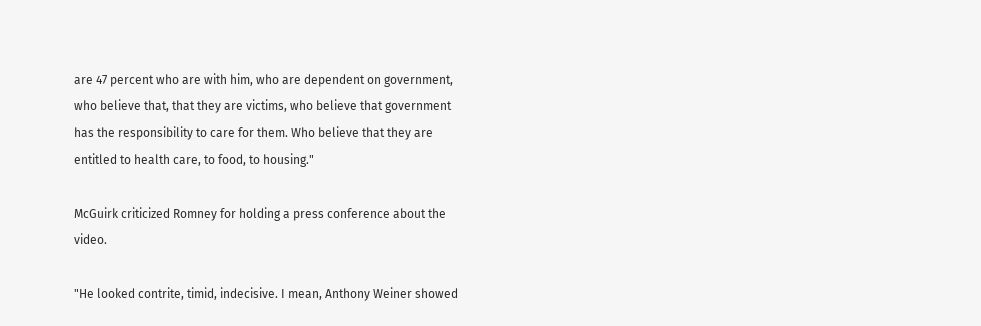are 47 percent who are with him, who are dependent on government, who believe that, that they are victims, who believe that government has the responsibility to care for them. Who believe that they are entitled to health care, to food, to housing."

McGuirk criticized Romney for holding a press conference about the video.

"He looked contrite, timid, indecisive. I mean, Anthony Weiner showed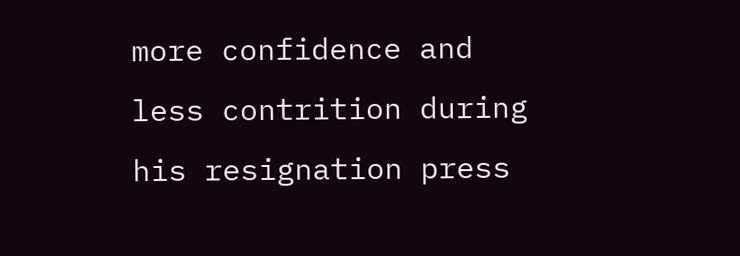more confidence and less contrition during his resignation press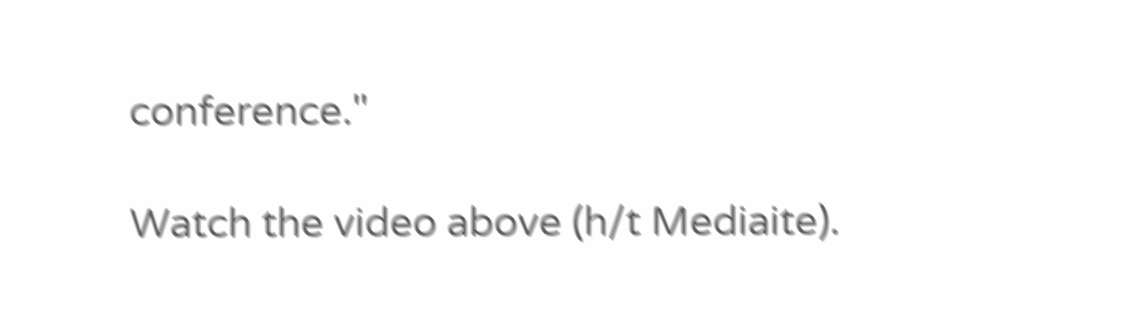conference."

Watch the video above (h/t Mediaite).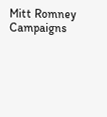Mitt Romney Campaigns